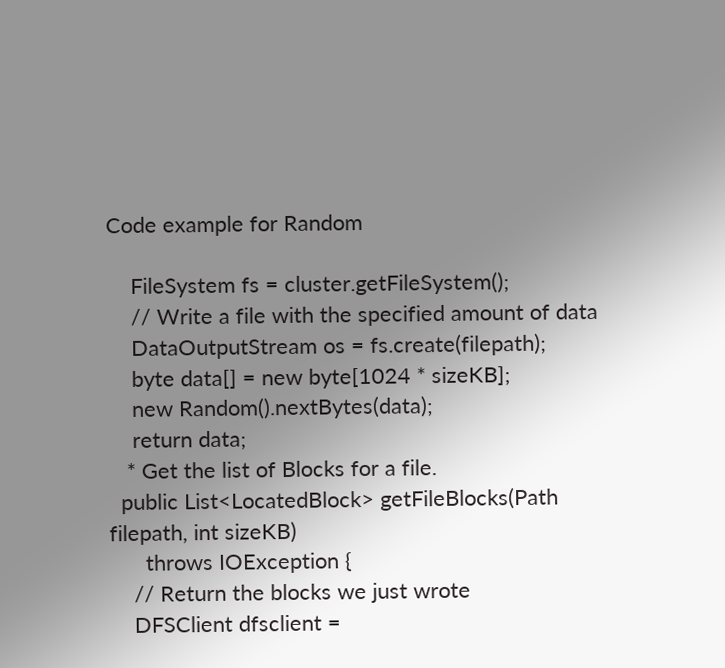Code example for Random

    FileSystem fs = cluster.getFileSystem();
    // Write a file with the specified amount of data
    DataOutputStream os = fs.create(filepath);
    byte data[] = new byte[1024 * sizeKB];
    new Random().nextBytes(data);
    return data;
   * Get the list of Blocks for a file.
  public List<LocatedBlock> getFileBlocks(Path filepath, int sizeKB)
      throws IOException {
    // Return the blocks we just wrote
    DFSClient dfsclient =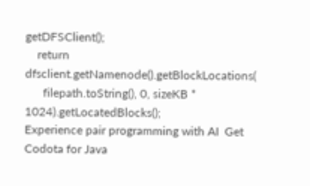getDFSClient();
    return dfsclient.getNamenode().getBlockLocations(
      filepath.toString(), 0, sizeKB * 1024).getLocatedBlocks();
Experience pair programming with AI  Get Codota for Java